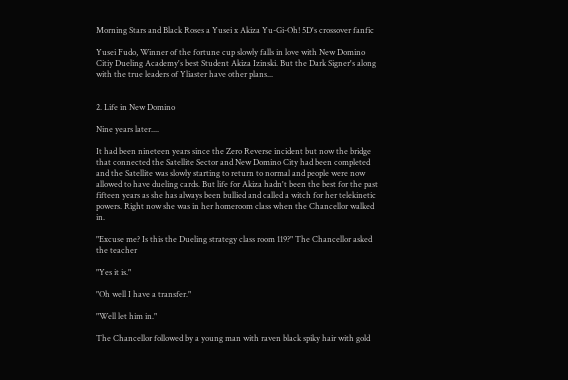Morning Stars and Black Roses a Yusei x Akiza Yu-Gi-Oh! 5D's crossover fanfic

Yusei Fudo, Winner of the fortune cup slowly falls in love with New Domino Citiy Dueling Academy's best Student Akiza Izinski. But the Dark Signer's along with the true leaders of Yliaster have other plans...


2. Life in New Domino

Nine years later....

It had been nineteen years since the Zero Reverse incident but now the bridge that connected the Satellite Sector and New Domino City had been completed and the Satellite was slowly starting to return to normal and people were now allowed to have dueling cards. But life for Akiza hadn't been the best for the past fifteen years as she has always been bullied and called a witch for her telekinetic powers. Right now she was in her homeroom class when the Chancellor walked in.

"Excuse me? Is this the Dueling strategy class room 119?" The Chancellor asked the teacher

"Yes it is."

"Oh well I have a transfer."

"Well let him in."

The Chancellor followed by a young man with raven black spiky hair with gold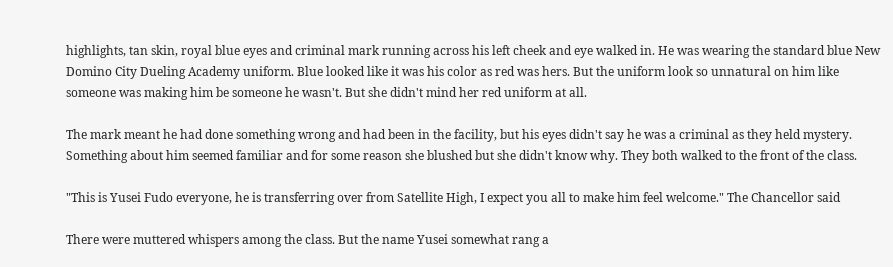highlights, tan skin, royal blue eyes and criminal mark running across his left cheek and eye walked in. He was wearing the standard blue New Domino City Dueling Academy uniform. Blue looked like it was his color as red was hers. But the uniform look so unnatural on him like someone was making him be someone he wasn't. But she didn't mind her red uniform at all.

The mark meant he had done something wrong and had been in the facility, but his eyes didn't say he was a criminal as they held mystery. Something about him seemed familiar and for some reason she blushed but she didn't know why. They both walked to the front of the class.

"This is Yusei Fudo everyone, he is transferring over from Satellite High, I expect you all to make him feel welcome." The Chancellor said

There were muttered whispers among the class. But the name Yusei somewhat rang a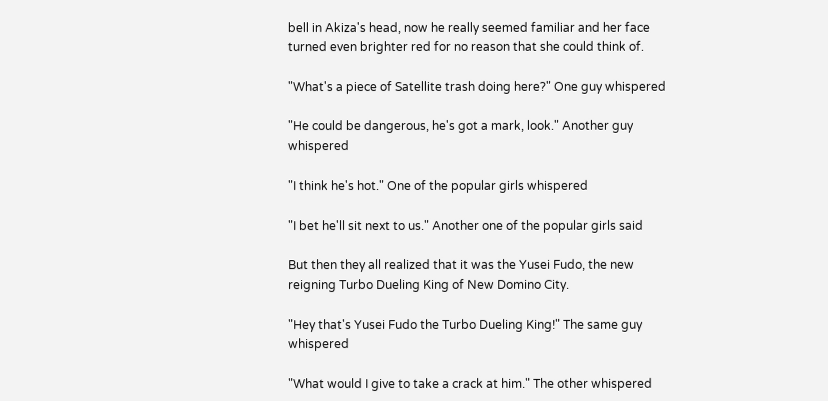bell in Akiza's head, now he really seemed familiar and her face turned even brighter red for no reason that she could think of.

"What's a piece of Satellite trash doing here?" One guy whispered

"He could be dangerous, he's got a mark, look." Another guy whispered

"I think he's hot." One of the popular girls whispered

"I bet he'll sit next to us." Another one of the popular girls said

But then they all realized that it was the Yusei Fudo, the new reigning Turbo Dueling King of New Domino City.

"Hey that's Yusei Fudo the Turbo Dueling King!" The same guy whispered

"What would I give to take a crack at him." The other whispered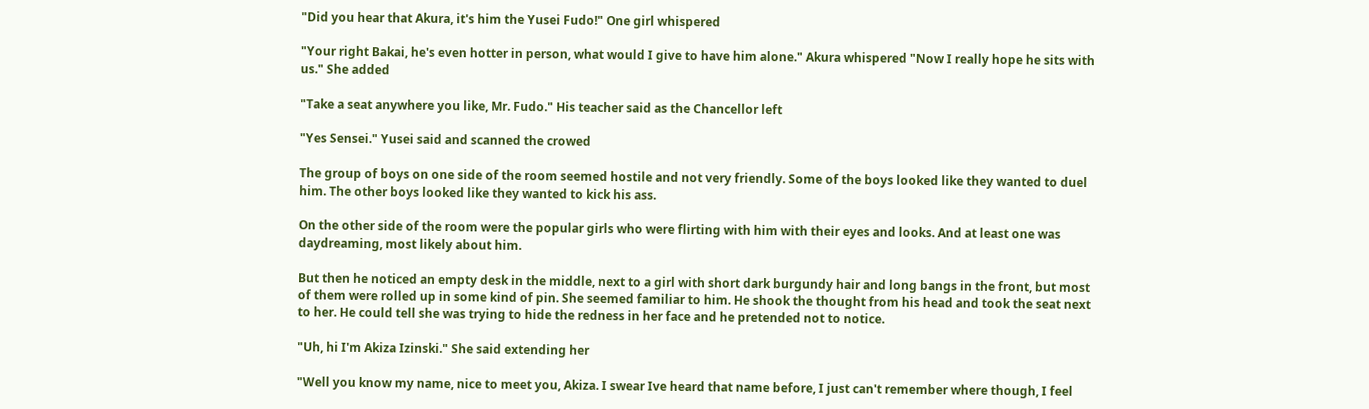"Did you hear that Akura, it's him the Yusei Fudo!" One girl whispered

"Your right Bakai, he's even hotter in person, what would I give to have him alone." Akura whispered "Now I really hope he sits with us." She added

"Take a seat anywhere you like, Mr. Fudo." His teacher said as the Chancellor left

"Yes Sensei." Yusei said and scanned the crowed

The group of boys on one side of the room seemed hostile and not very friendly. Some of the boys looked like they wanted to duel him. The other boys looked like they wanted to kick his ass.

On the other side of the room were the popular girls who were flirting with him with their eyes and looks. And at least one was daydreaming, most likely about him.

But then he noticed an empty desk in the middle, next to a girl with short dark burgundy hair and long bangs in the front, but most of them were rolled up in some kind of pin. She seemed familiar to him. He shook the thought from his head and took the seat next to her. He could tell she was trying to hide the redness in her face and he pretended not to notice.

"Uh, hi I'm Akiza Izinski." She said extending her

"Well you know my name, nice to meet you, Akiza. I swear Ive heard that name before, I just can't remember where though, I feel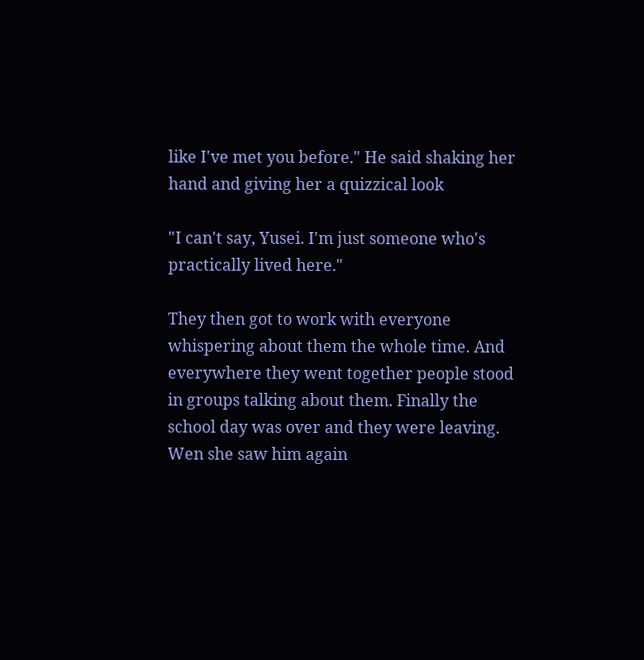like I've met you before." He said shaking her hand and giving her a quizzical look

"I can't say, Yusei. I'm just someone who's practically lived here."

They then got to work with everyone whispering about them the whole time. And everywhere they went together people stood in groups talking about them. Finally the school day was over and they were leaving. Wen she saw him again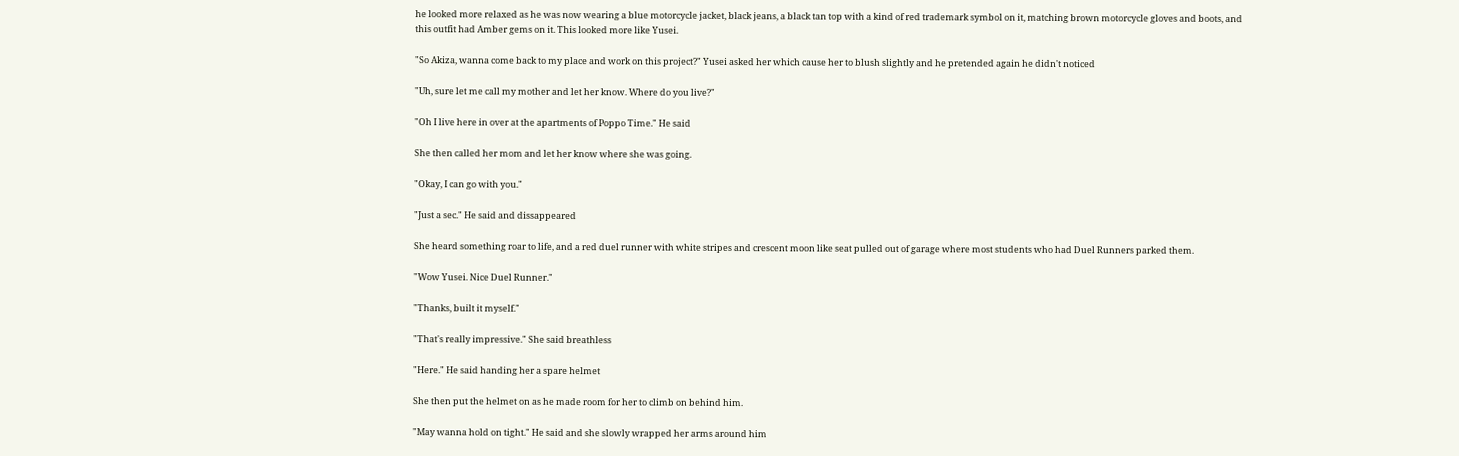he looked more relaxed as he was now wearing a blue motorcycle jacket, black jeans, a black tan top with a kind of red trademark symbol on it, matching brown motorcycle gloves and boots, and this outfit had Amber gems on it. This looked more like Yusei.

"So Akiza, wanna come back to my place and work on this project?" Yusei asked her which cause her to blush slightly and he pretended again he didn't noticed

"Uh, sure let me call my mother and let her know. Where do you live?"

"Oh I live here in over at the apartments of Poppo Time." He said

She then called her mom and let her know where she was going.

"Okay, I can go with you."

"Just a sec." He said and dissappeared

She heard something roar to life, and a red duel runner with white stripes and crescent moon like seat pulled out of garage where most students who had Duel Runners parked them.

"Wow Yusei. Nice Duel Runner."

"Thanks, built it myself."

"That's really impressive." She said breathless

"Here." He said handing her a spare helmet

She then put the helmet on as he made room for her to climb on behind him.

"May wanna hold on tight." He said and she slowly wrapped her arms around him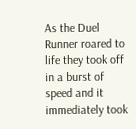As the Duel Runner roared to life they took off in a burst of speed and it immediately took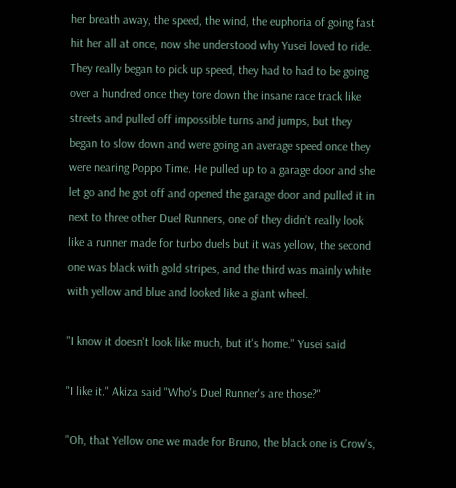her breath away, the speed, the wind, the euphoria of going fast hit her all at once, now she understood why Yusei loved to ride. They really began to pick up speed, they had to had to be going over a hundred once they tore down the insane race track like streets and pulled off impossible turns and jumps, but they began to slow down and were going an average speed once they were nearing Poppo Time. He pulled up to a garage door and she let go and he got off and opened the garage door and pulled it in next to three other Duel Runners, one of they didn't really look like a runner made for turbo duels but it was yellow, the second one was black with gold stripes, and the third was mainly white with yellow and blue and looked like a giant wheel.

"I know it doesn't look like much, but it's home." Yusei said

"I like it." Akiza said "Who's Duel Runner's are those?"

"Oh, that Yellow one we made for Bruno, the black one is Crow's,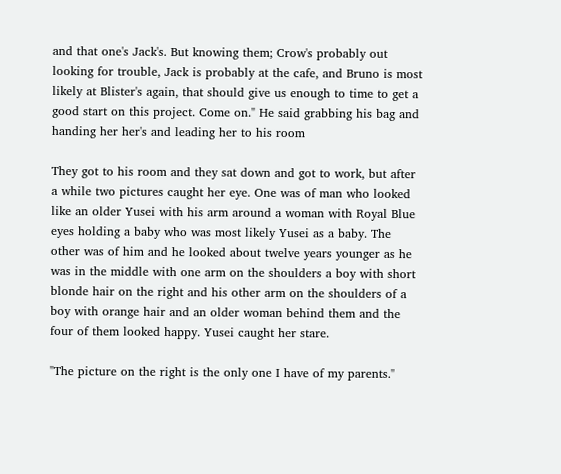and that one's Jack's. But knowing them; Crow's probably out looking for trouble, Jack is probably at the cafe, and Bruno is most likely at Blister's again, that should give us enough to time to get a good start on this project. Come on." He said grabbing his bag and handing her her's and leading her to his room

They got to his room and they sat down and got to work, but after a while two pictures caught her eye. One was of man who looked like an older Yusei with his arm around a woman with Royal Blue eyes holding a baby who was most likely Yusei as a baby. The other was of him and he looked about twelve years younger as he was in the middle with one arm on the shoulders a boy with short blonde hair on the right and his other arm on the shoulders of a boy with orange hair and an older woman behind them and the four of them looked happy. Yusei caught her stare.

"The picture on the right is the only one I have of my parents."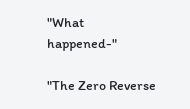"What happened-"

"The Zero Reverse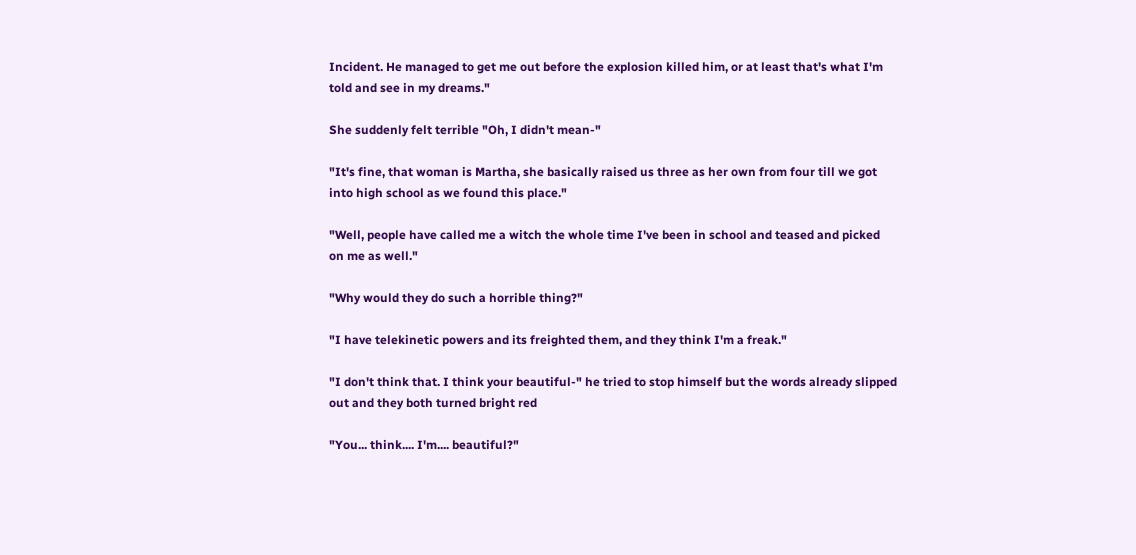Incident. He managed to get me out before the explosion killed him, or at least that's what I'm told and see in my dreams."

She suddenly felt terrible "Oh, I didn't mean-"

"It's fine, that woman is Martha, she basically raised us three as her own from four till we got into high school as we found this place."

"Well, people have called me a witch the whole time I've been in school and teased and picked on me as well."

"Why would they do such a horrible thing?"

"I have telekinetic powers and its freighted them, and they think I'm a freak."

"I don't think that. I think your beautiful-" he tried to stop himself but the words already slipped out and they both turned bright red

"You... think.... I'm.... beautiful?"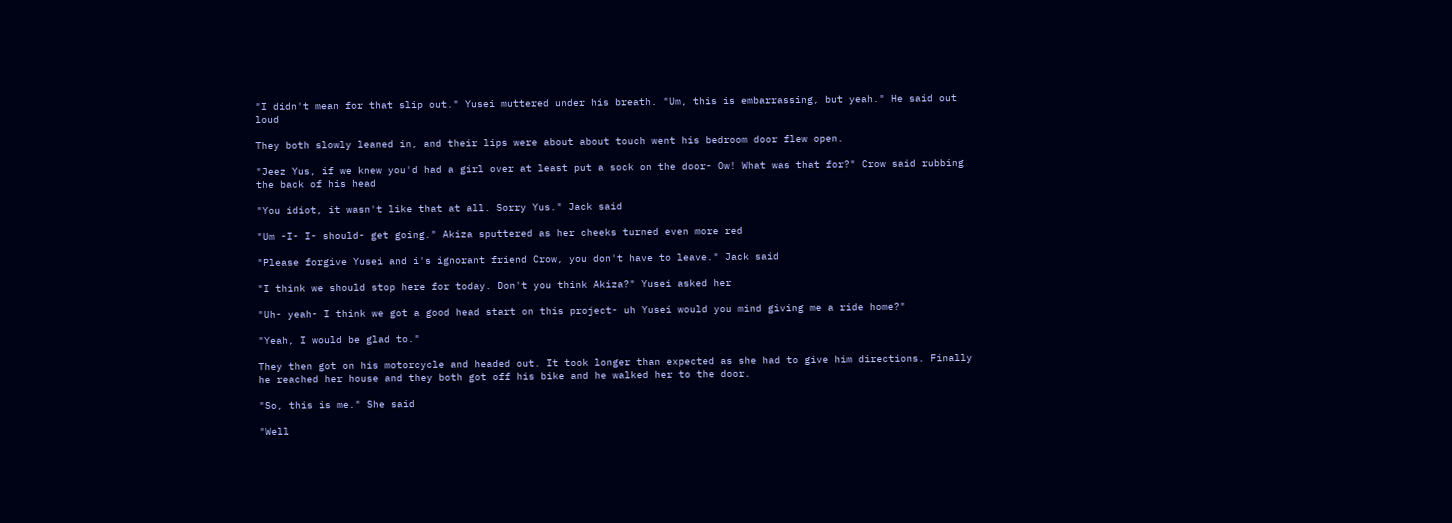"I didn't mean for that slip out." Yusei muttered under his breath. "Um, this is embarrassing, but yeah." He said out loud

They both slowly leaned in, and their lips were about about touch went his bedroom door flew open.

"Jeez Yus, if we knew you'd had a girl over at least put a sock on the door- Ow! What was that for?" Crow said rubbing the back of his head

"You idiot, it wasn't like that at all. Sorry Yus." Jack said

"Um -I- I- should- get going." Akiza sputtered as her cheeks turned even more red

"Please forgive Yusei and i's ignorant friend Crow, you don't have to leave." Jack said

"I think we should stop here for today. Don't you think Akiza?" Yusei asked her

"Uh- yeah- I think we got a good head start on this project- uh Yusei would you mind giving me a ride home?"

"Yeah, I would be glad to."

They then got on his motorcycle and headed out. It took longer than expected as she had to give him directions. Finally he reached her house and they both got off his bike and he walked her to the door.

"So, this is me." She said

"Well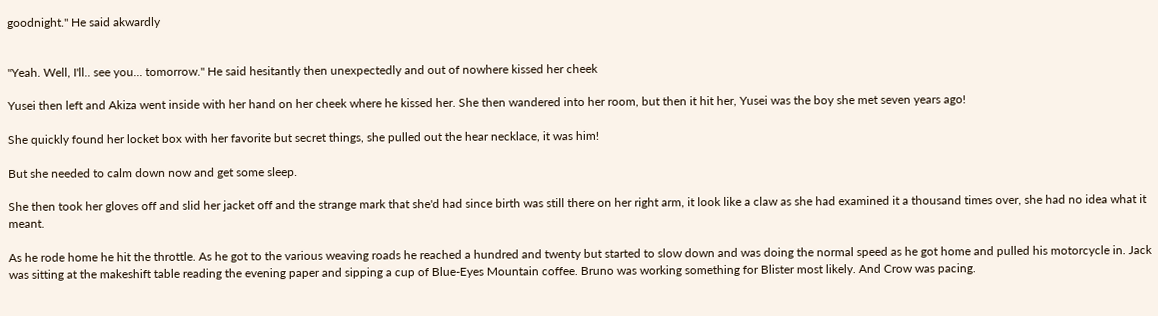goodnight." He said akwardly


"Yeah. Well, I'll.. see you... tomorrow." He said hesitantly then unexpectedly and out of nowhere kissed her cheek

Yusei then left and Akiza went inside with her hand on her cheek where he kissed her. She then wandered into her room, but then it hit her, Yusei was the boy she met seven years ago!

She quickly found her locket box with her favorite but secret things, she pulled out the hear necklace, it was him!

But she needed to calm down now and get some sleep.

She then took her gloves off and slid her jacket off and the strange mark that she'd had since birth was still there on her right arm, it look like a claw as she had examined it a thousand times over, she had no idea what it meant.

As he rode home he hit the throttle. As he got to the various weaving roads he reached a hundred and twenty but started to slow down and was doing the normal speed as he got home and pulled his motorcycle in. Jack was sitting at the makeshift table reading the evening paper and sipping a cup of Blue-Eyes Mountain coffee. Bruno was working something for Blister most likely. And Crow was pacing.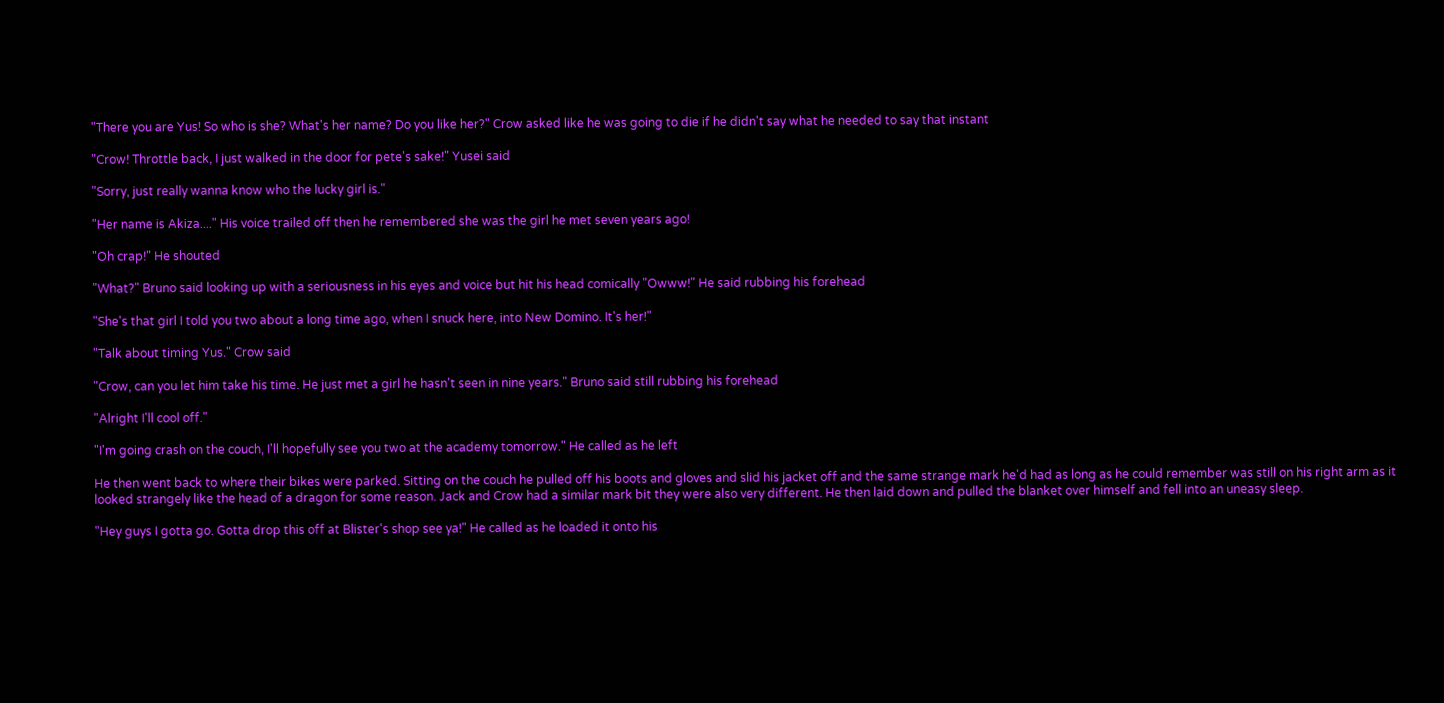"There you are Yus! So who is she? What's her name? Do you like her?" Crow asked like he was going to die if he didn't say what he needed to say that instant

"Crow! Throttle back, I just walked in the door for pete's sake!" Yusei said

"Sorry, just really wanna know who the lucky girl is."

"Her name is Akiza...." His voice trailed off then he remembered she was the girl he met seven years ago!

"Oh crap!" He shouted

"What?" Bruno said looking up with a seriousness in his eyes and voice but hit his head comically "Owww!" He said rubbing his forehead

"She's that girl I told you two about a long time ago, when I snuck here, into New Domino. It's her!"

"Talk about timing Yus." Crow said

"Crow, can you let him take his time. He just met a girl he hasn't seen in nine years." Bruno said still rubbing his forehead

"Alright I'll cool off."

"I'm going crash on the couch, I'll hopefully see you two at the academy tomorrow." He called as he left

He then went back to where their bikes were parked. Sitting on the couch he pulled off his boots and gloves and slid his jacket off and the same strange mark he'd had as long as he could remember was still on his right arm as it looked strangely like the head of a dragon for some reason. Jack and Crow had a similar mark bit they were also very different. He then laid down and pulled the blanket over himself and fell into an uneasy sleep.

"Hey guys I gotta go. Gotta drop this off at Blister's shop see ya!" He called as he loaded it onto his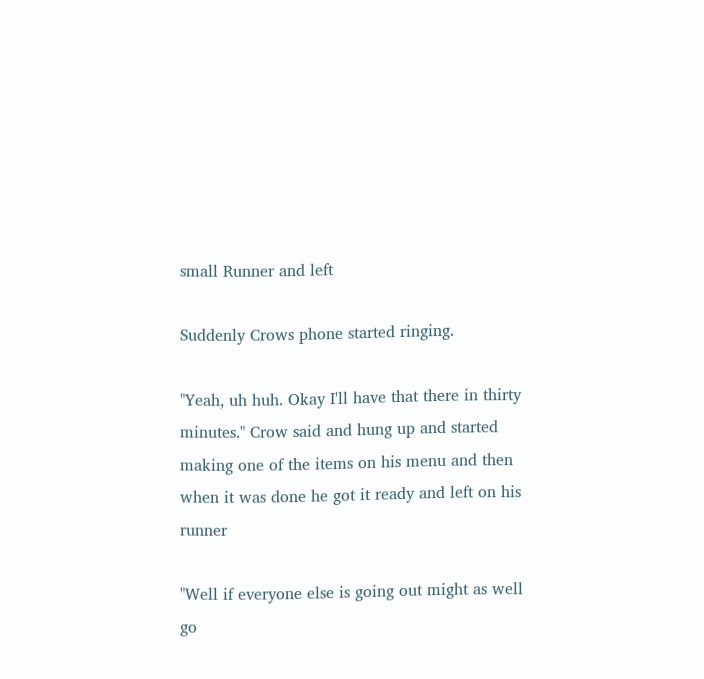small Runner and left

Suddenly Crows phone started ringing.

"Yeah, uh huh. Okay I'll have that there in thirty minutes." Crow said and hung up and started making one of the items on his menu and then when it was done he got it ready and left on his runner

"Well if everyone else is going out might as well go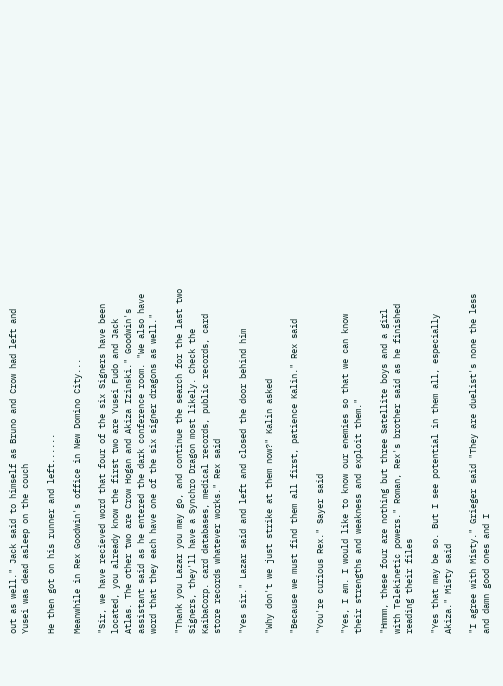out as well." Jack said to himself as Bruno and Crow had left and Yusei was dead asleep on the couch

He then got on his runner and left......

Meanwhile in Rex Goodwin's office in New Domino City...

"Sir, we have recieved word that four of the six Signers have been located, you already know the first two are Yusei Fudo and Jack Atlas. The other two are Crow Hogan and Akiza Izinski." Goodwin's assistant said as he entered the dark conference room. "We also have word that they each have one of the six signer dragons as well."

"Thank you Lazar you may go, and continue the search for the last two Signers, they'll have a Synchro Dragon most likely. Check the KaibaCorp. card databases, medical records, public records, card store records whatever works." Rex said

"Yes sir." Lazar said and left and closed the door behind him

"Why don't we just strike at them now?" Kalin asked

"Because we must find them all first, patience Kalin." Rex said

"You're curious Rex." Sayer said

"Yes, I am. I would like to know our enemies so that we can know their strengths and weakness and exploit them."

"Hmmm, these four are nothing but three Satellite boys and a girl with Telekinetic powers." Roman, Rex's brother said as he finished reading their files

"Yes that may be so. But I see potential in them all, especially Akiza." Misty said

"I agree with Misty." Grieger said "They are duelist's none the less and damn good ones and I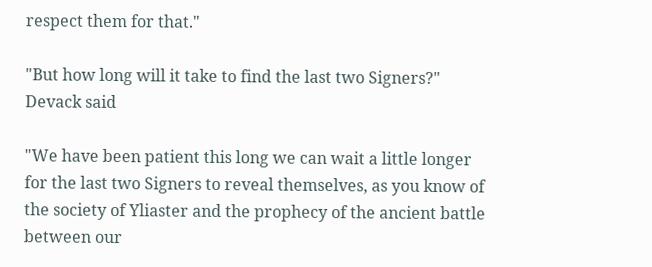respect them for that."

"But how long will it take to find the last two Signers?" Devack said

"We have been patient this long we can wait a little longer for the last two Signers to reveal themselves, as you know of the society of Yliaster and the prophecy of the ancient battle between our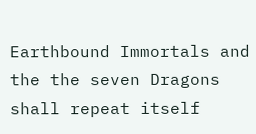Earthbound Immortals and the the seven Dragons shall repeat itself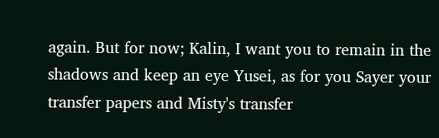again. But for now; Kalin, I want you to remain in the shadows and keep an eye Yusei, as for you Sayer your transfer papers and Misty's transfer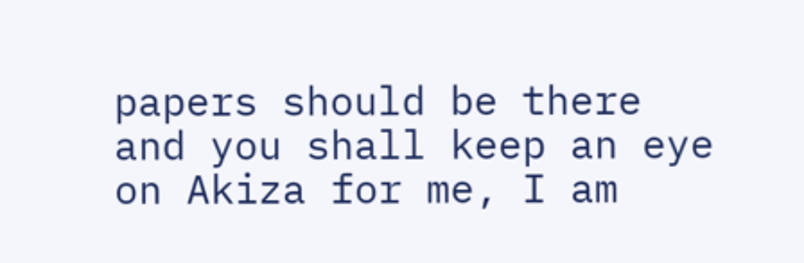papers should be there and you shall keep an eye on Akiza for me, I am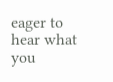eager to hear what you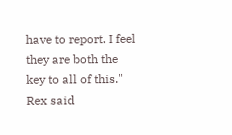have to report. I feel they are both the key to all of this." Rex said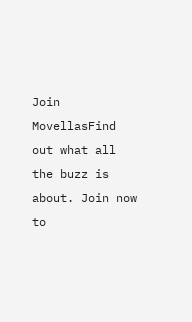Join MovellasFind out what all the buzz is about. Join now to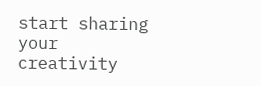start sharing your creativity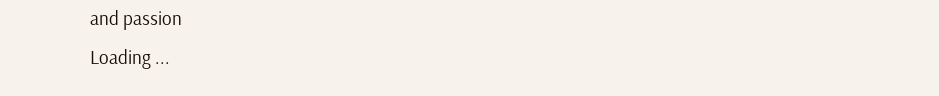and passion
Loading ...